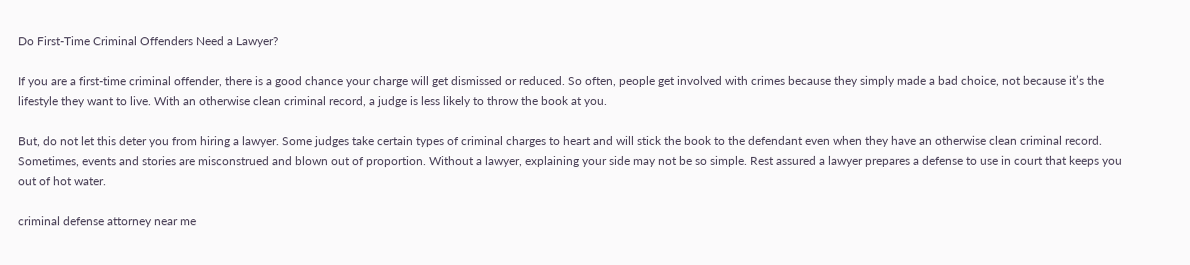Do First-Time Criminal Offenders Need a Lawyer?

If you are a first-time criminal offender, there is a good chance your charge will get dismissed or reduced. So often, people get involved with crimes because they simply made a bad choice, not because it’s the lifestyle they want to live. With an otherwise clean criminal record, a judge is less likely to throw the book at you.

But, do not let this deter you from hiring a lawyer. Some judges take certain types of criminal charges to heart and will stick the book to the defendant even when they have an otherwise clean criminal record. Sometimes, events and stories are misconstrued and blown out of proportion. Without a lawyer, explaining your side may not be so simple. Rest assured a lawyer prepares a defense to use in court that keeps you out of hot water.

criminal defense attorney near me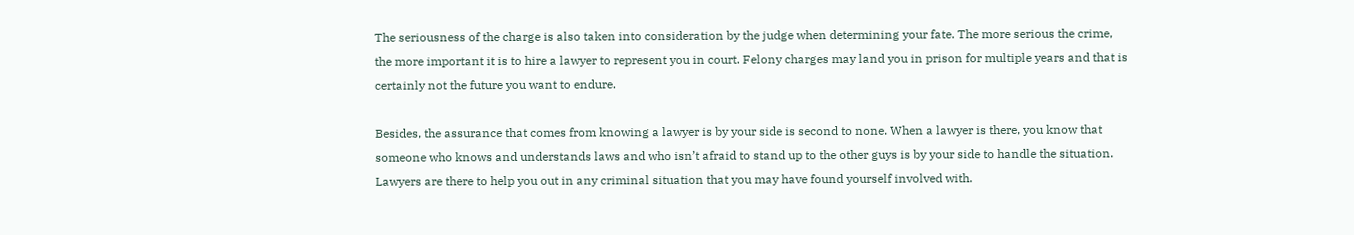The seriousness of the charge is also taken into consideration by the judge when determining your fate. The more serious the crime, the more important it is to hire a lawyer to represent you in court. Felony charges may land you in prison for multiple years and that is certainly not the future you want to endure.

Besides, the assurance that comes from knowing a lawyer is by your side is second to none. When a lawyer is there, you know that someone who knows and understands laws and who isn’t afraid to stand up to the other guys is by your side to handle the situation. Lawyers are there to help you out in any criminal situation that you may have found yourself involved with.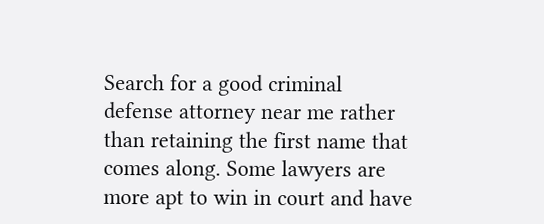Search for a good criminal defense attorney near me rather than retaining the first name that comes along. Some lawyers are more apt to win in court and have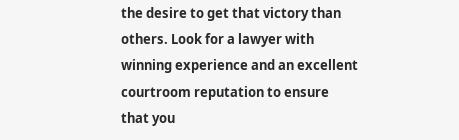the desire to get that victory than others. Look for a lawyer with winning experience and an excellent courtroom reputation to ensure that you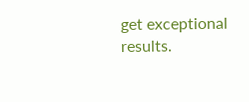get exceptional results.